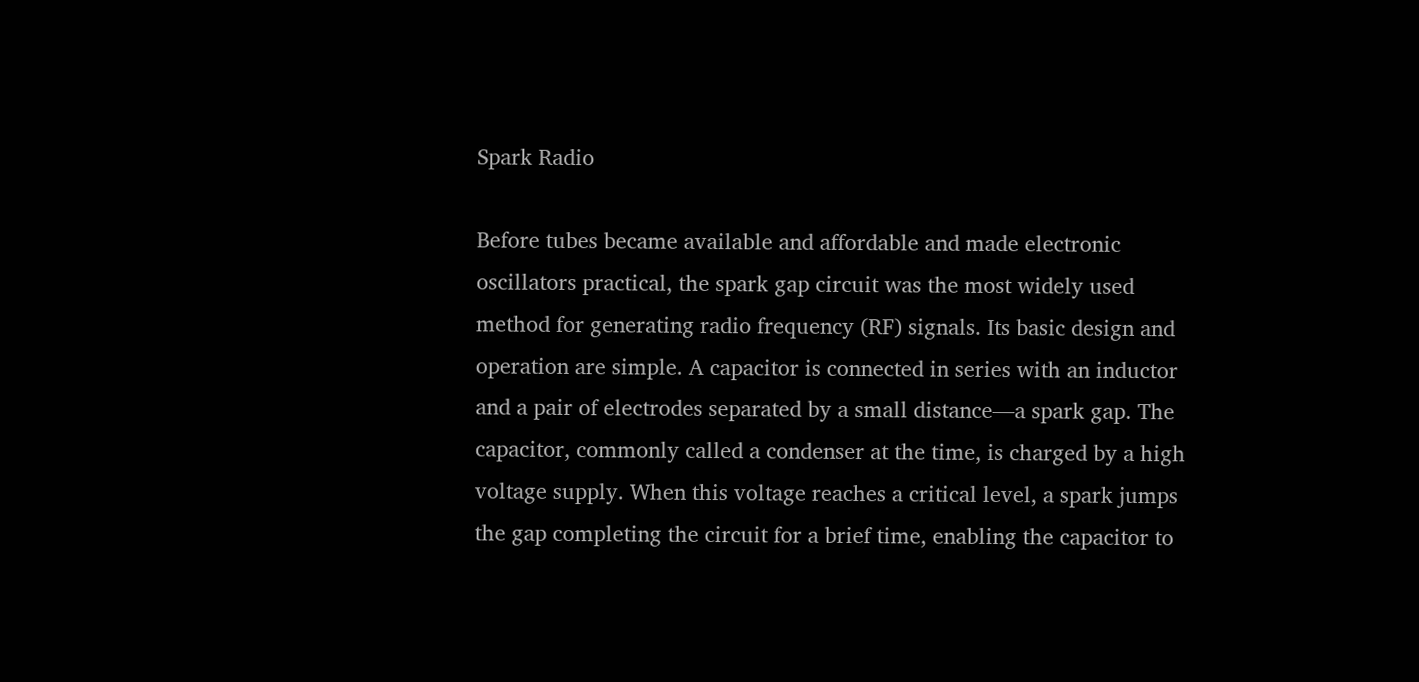Spark Radio

Before tubes became available and affordable and made electronic oscillators practical, the spark gap circuit was the most widely used method for generating radio frequency (RF) signals. Its basic design and operation are simple. A capacitor is connected in series with an inductor and a pair of electrodes separated by a small distance—a spark gap. The capacitor, commonly called a condenser at the time, is charged by a high voltage supply. When this voltage reaches a critical level, a spark jumps the gap completing the circuit for a brief time, enabling the capacitor to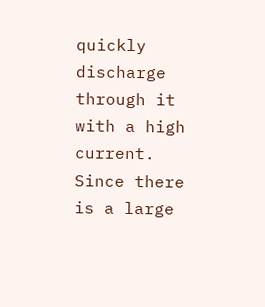quickly discharge through it with a high current. Since there is a large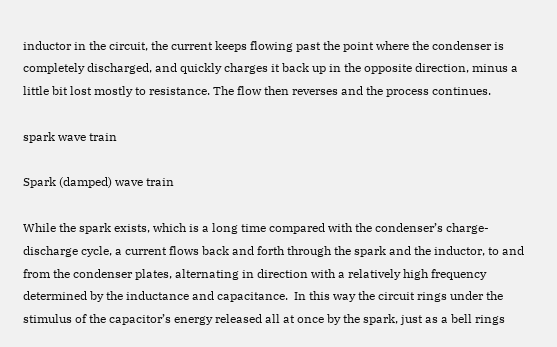inductor in the circuit, the current keeps flowing past the point where the condenser is completely discharged, and quickly charges it back up in the opposite direction, minus a little bit lost mostly to resistance. The flow then reverses and the process continues.

spark wave train

Spark (damped) wave train

While the spark exists, which is a long time compared with the condenser’s charge-discharge cycle, a current flows back and forth through the spark and the inductor, to and from the condenser plates, alternating in direction with a relatively high frequency determined by the inductance and capacitance.  In this way the circuit rings under the stimulus of the capacitor’s energy released all at once by the spark, just as a bell rings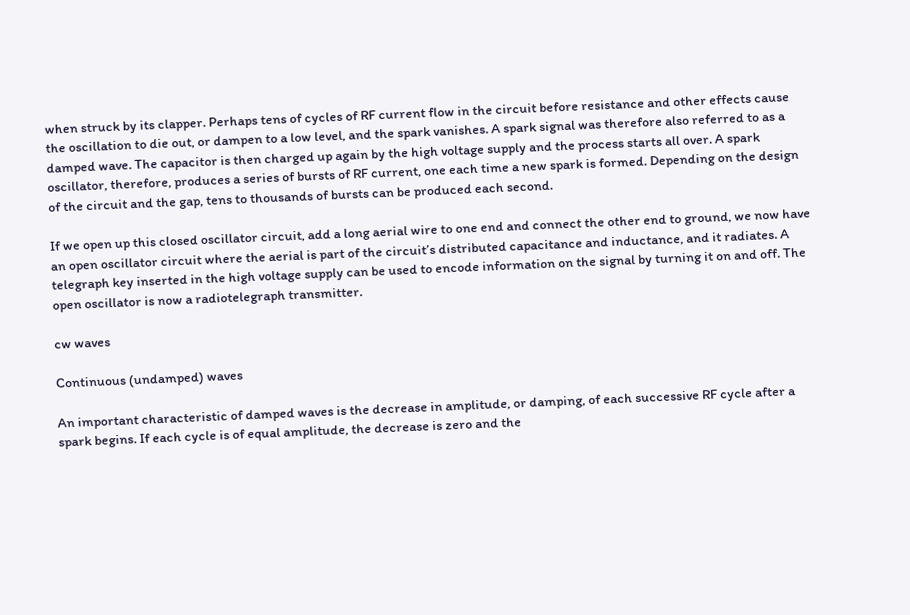when struck by its clapper. Perhaps tens of cycles of RF current flow in the circuit before resistance and other effects cause the oscillation to die out, or dampen to a low level, and the spark vanishes. A spark signal was therefore also referred to as a damped wave. The capacitor is then charged up again by the high voltage supply and the process starts all over. A spark oscillator, therefore, produces a series of bursts of RF current, one each time a new spark is formed. Depending on the design of the circuit and the gap, tens to thousands of bursts can be produced each second.

If we open up this closed oscillator circuit, add a long aerial wire to one end and connect the other end to ground, we now have an open oscillator circuit where the aerial is part of the circuit’s distributed capacitance and inductance, and it radiates. A telegraph key inserted in the high voltage supply can be used to encode information on the signal by turning it on and off. The open oscillator is now a radiotelegraph transmitter.

cw waves

Continuous (undamped) waves

An important characteristic of damped waves is the decrease in amplitude, or damping, of each successive RF cycle after a spark begins. If each cycle is of equal amplitude, the decrease is zero and the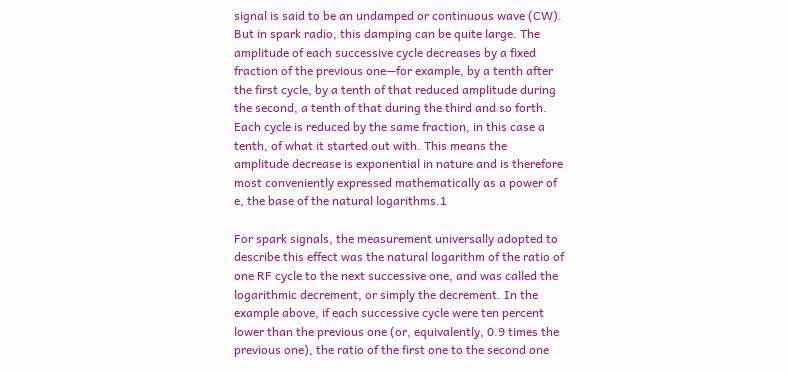signal is said to be an undamped or continuous wave (CW). But in spark radio, this damping can be quite large. The amplitude of each successive cycle decreases by a fixed fraction of the previous one—for example, by a tenth after the first cycle, by a tenth of that reduced amplitude during the second, a tenth of that during the third and so forth. Each cycle is reduced by the same fraction, in this case a tenth, of what it started out with. This means the amplitude decrease is exponential in nature and is therefore most conveniently expressed mathematically as a power of e, the base of the natural logarithms.1

For spark signals, the measurement universally adopted to describe this effect was the natural logarithm of the ratio of one RF cycle to the next successive one, and was called the logarithmic decrement, or simply the decrement. In the example above, if each successive cycle were ten percent lower than the previous one (or, equivalently, 0.9 times the previous one), the ratio of the first one to the second one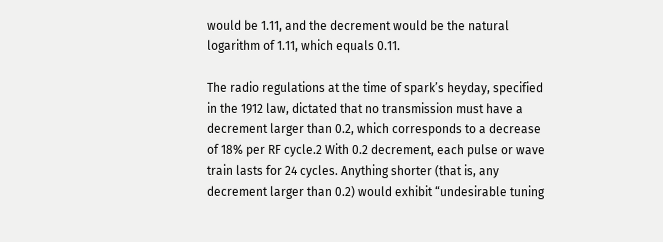would be 1.11, and the decrement would be the natural logarithm of 1.11, which equals 0.11.

The radio regulations at the time of spark’s heyday, specified in the 1912 law, dictated that no transmission must have a decrement larger than 0.2, which corresponds to a decrease of 18% per RF cycle.2 With 0.2 decrement, each pulse or wave train lasts for 24 cycles. Anything shorter (that is, any decrement larger than 0.2) would exhibit “undesirable tuning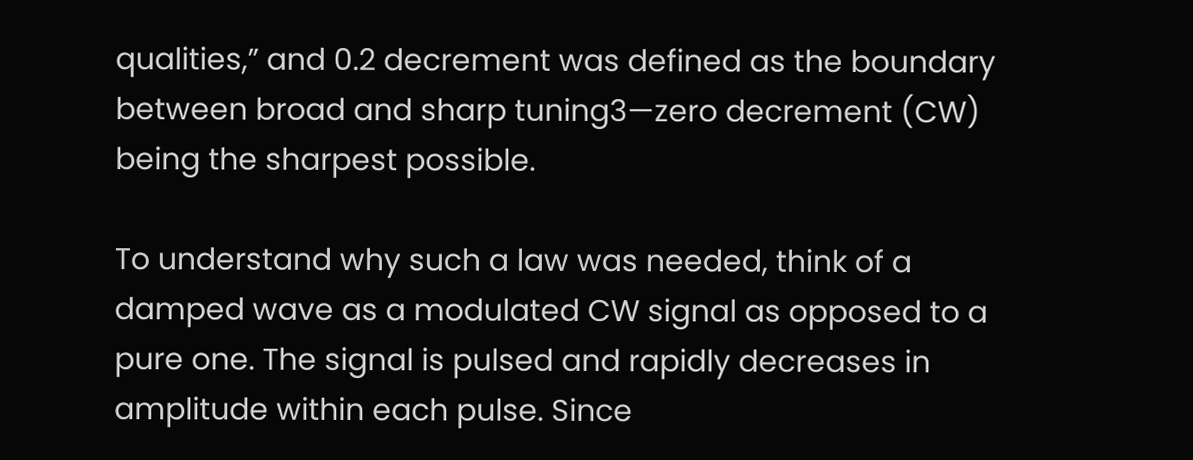qualities,” and 0.2 decrement was defined as the boundary between broad and sharp tuning3—zero decrement (CW) being the sharpest possible.

To understand why such a law was needed, think of a damped wave as a modulated CW signal as opposed to a pure one. The signal is pulsed and rapidly decreases in amplitude within each pulse. Since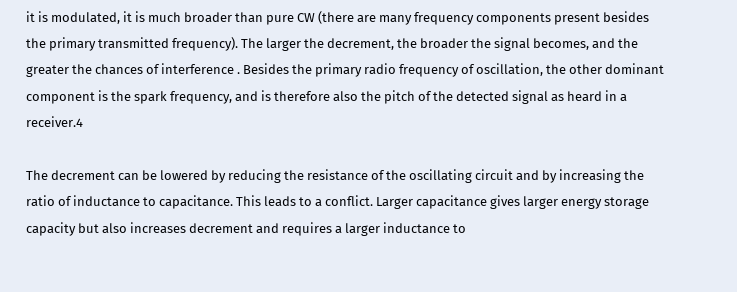it is modulated, it is much broader than pure CW (there are many frequency components present besides the primary transmitted frequency). The larger the decrement, the broader the signal becomes, and the greater the chances of interference . Besides the primary radio frequency of oscillation, the other dominant component is the spark frequency, and is therefore also the pitch of the detected signal as heard in a receiver.4

The decrement can be lowered by reducing the resistance of the oscillating circuit and by increasing the ratio of inductance to capacitance. This leads to a conflict. Larger capacitance gives larger energy storage capacity but also increases decrement and requires a larger inductance to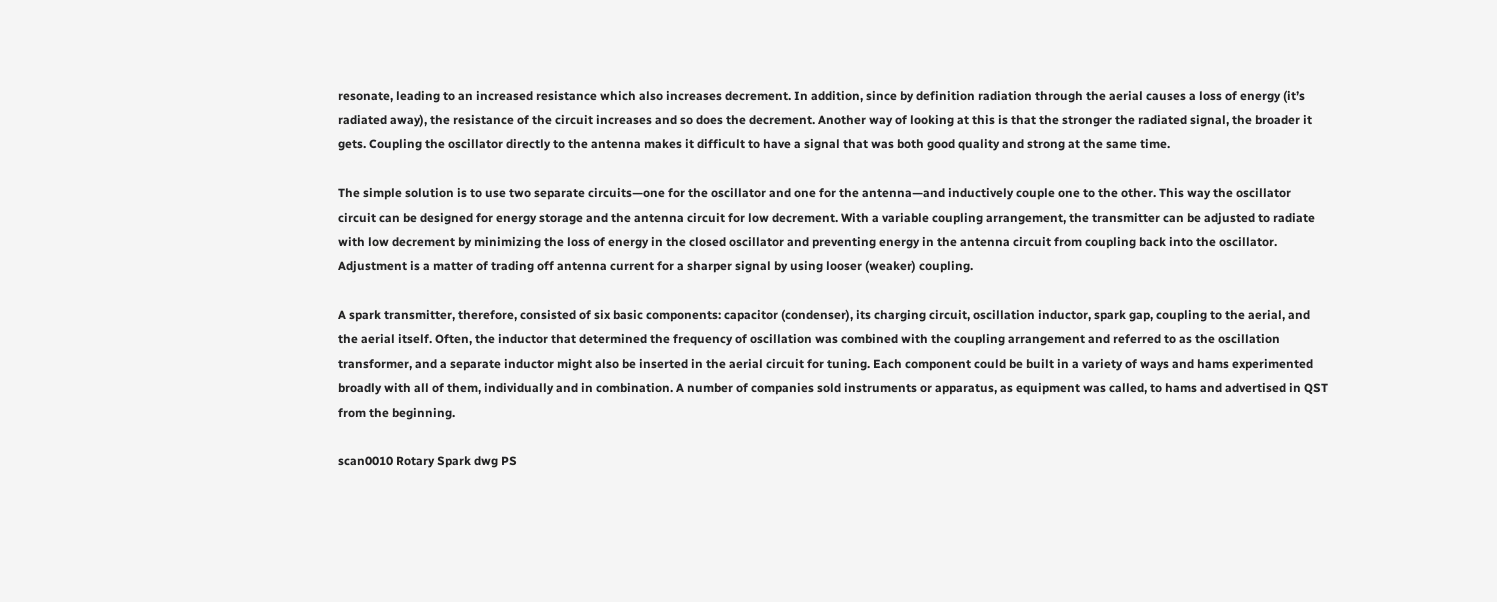resonate, leading to an increased resistance which also increases decrement. In addition, since by definition radiation through the aerial causes a loss of energy (it’s radiated away), the resistance of the circuit increases and so does the decrement. Another way of looking at this is that the stronger the radiated signal, the broader it gets. Coupling the oscillator directly to the antenna makes it difficult to have a signal that was both good quality and strong at the same time.

The simple solution is to use two separate circuits—one for the oscillator and one for the antenna—and inductively couple one to the other. This way the oscillator circuit can be designed for energy storage and the antenna circuit for low decrement. With a variable coupling arrangement, the transmitter can be adjusted to radiate with low decrement by minimizing the loss of energy in the closed oscillator and preventing energy in the antenna circuit from coupling back into the oscillator. Adjustment is a matter of trading off antenna current for a sharper signal by using looser (weaker) coupling.

A spark transmitter, therefore, consisted of six basic components: capacitor (condenser), its charging circuit, oscillation inductor, spark gap, coupling to the aerial, and the aerial itself. Often, the inductor that determined the frequency of oscillation was combined with the coupling arrangement and referred to as the oscillation transformer, and a separate inductor might also be inserted in the aerial circuit for tuning. Each component could be built in a variety of ways and hams experimented broadly with all of them, individually and in combination. A number of companies sold instruments or apparatus, as equipment was called, to hams and advertised in QST from the beginning.

scan0010 Rotary Spark dwg PS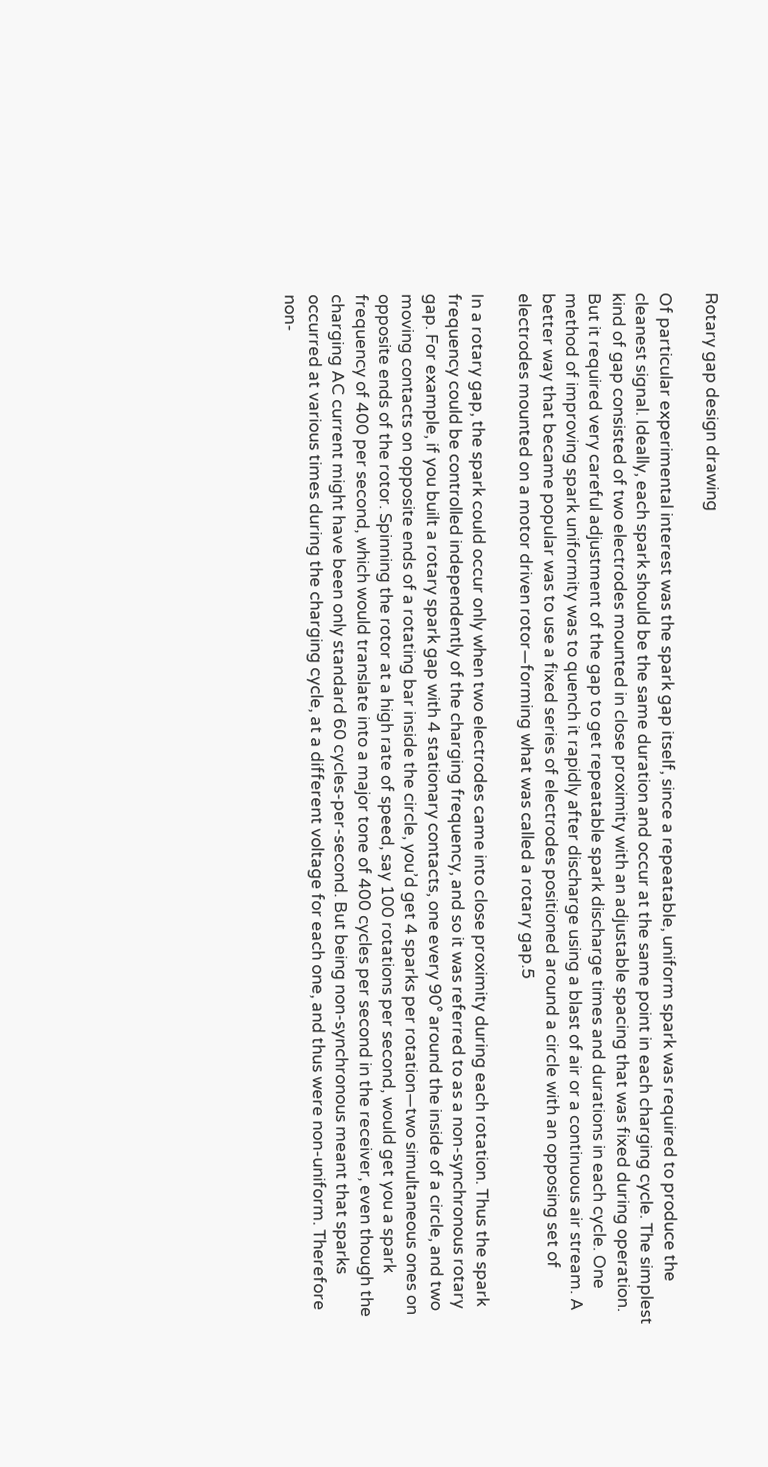Rotary gap design drawing

Of particular experimental interest was the spark gap itself, since a repeatable, uniform spark was required to produce the cleanest signal. Ideally, each spark should be the same duration and occur at the same point in each charging cycle. The simplest kind of gap consisted of two electrodes mounted in close proximity with an adjustable spacing that was fixed during operation. But it required very careful adjustment of the gap to get repeatable spark discharge times and durations in each cycle. One method of improving spark uniformity was to quench it rapidly after discharge using a blast of air or a continuous air stream. A better way that became popular was to use a fixed series of electrodes positioned around a circle with an opposing set of electrodes mounted on a motor driven rotor—forming what was called a rotary gap.5

In a rotary gap, the spark could occur only when two electrodes came into close proximity during each rotation. Thus the spark frequency could be controlled independently of the charging frequency, and so it was referred to as a non-synchronous rotary gap. For example, if you built a rotary spark gap with 4 stationary contacts, one every 90° around the inside of a circle, and two moving contacts on opposite ends of a rotating bar inside the circle, you’d get 4 sparks per rotation—two simultaneous ones on opposite ends of the rotor. Spinning the rotor at a high rate of speed, say 100 rotations per second, would get you a spark frequency of 400 per second, which would translate into a major tone of 400 cycles per second in the receiver, even though the charging AC current might have been only standard 60 cycles-per-second. But being non-synchronous meant that sparks occurred at various times during the charging cycle, at a different voltage for each one, and thus were non-uniform. Therefore non-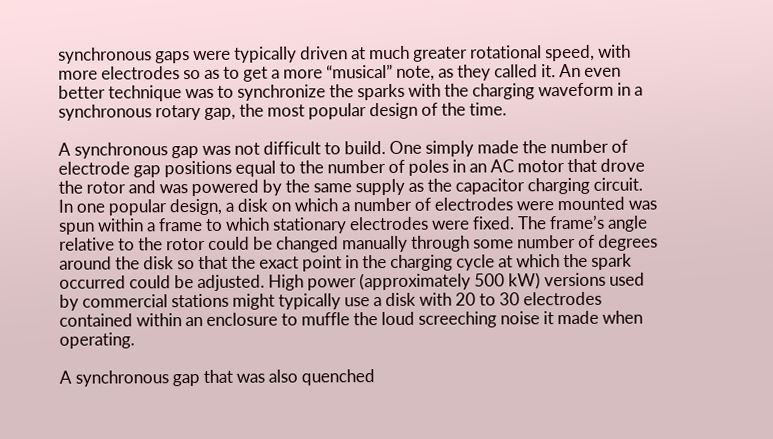synchronous gaps were typically driven at much greater rotational speed, with more electrodes so as to get a more “musical” note, as they called it. An even better technique was to synchronize the sparks with the charging waveform in a synchronous rotary gap, the most popular design of the time.

A synchronous gap was not difficult to build. One simply made the number of electrode gap positions equal to the number of poles in an AC motor that drove the rotor and was powered by the same supply as the capacitor charging circuit. In one popular design, a disk on which a number of electrodes were mounted was spun within a frame to which stationary electrodes were fixed. The frame’s angle relative to the rotor could be changed manually through some number of degrees around the disk so that the exact point in the charging cycle at which the spark occurred could be adjusted. High power (approximately 500 kW) versions used by commercial stations might typically use a disk with 20 to 30 electrodes contained within an enclosure to muffle the loud screeching noise it made when operating.

A synchronous gap that was also quenched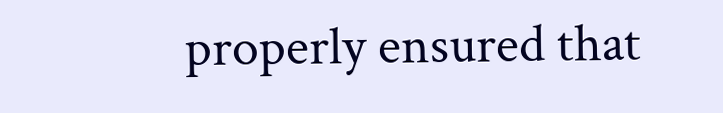properly ensured that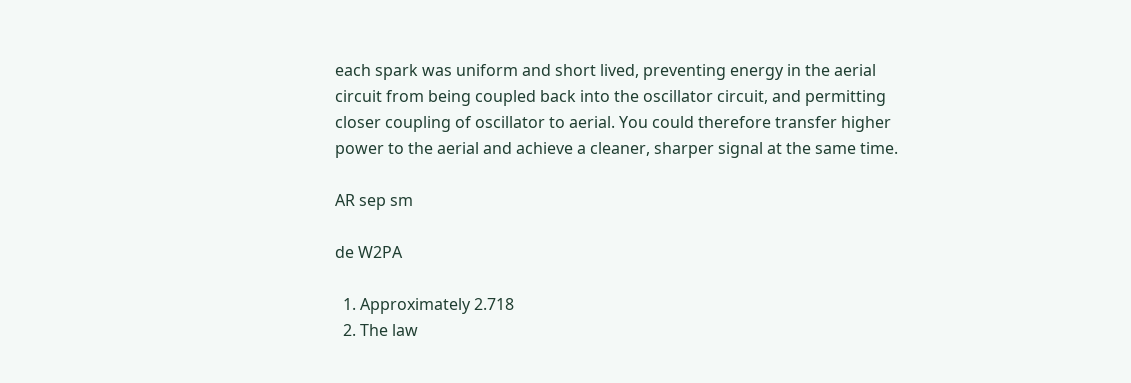each spark was uniform and short lived, preventing energy in the aerial circuit from being coupled back into the oscillator circuit, and permitting closer coupling of oscillator to aerial. You could therefore transfer higher power to the aerial and achieve a cleaner, sharper signal at the same time.

AR sep sm

de W2PA

  1. Approximately 2.718
  2. The law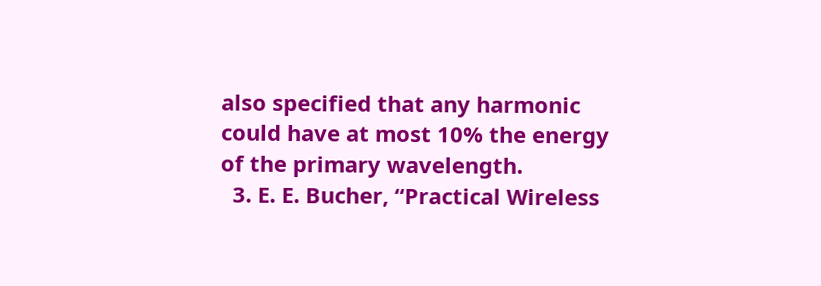also specified that any harmonic could have at most 10% the energy of the primary wavelength.
  3. E. E. Bucher, “Practical Wireless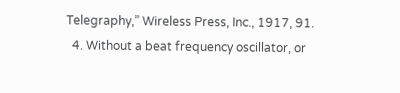Telegraphy,” Wireless Press, Inc., 1917, 91.
  4. Without a beat frequency oscillator, or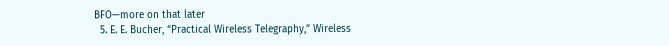BFO—more on that later
  5. E. E. Bucher, “Practical Wireless Telegraphy,” Wireless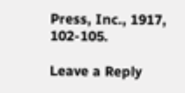Press, Inc., 1917, 102-105.

Leave a Reply